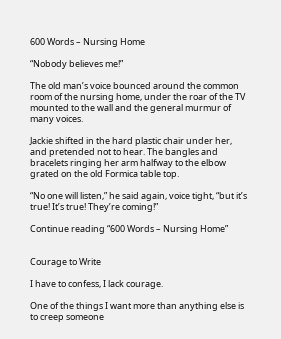600 Words – Nursing Home

“Nobody believes me!”

The old man’s voice bounced around the common room of the nursing home, under the roar of the TV mounted to the wall and the general murmur of many voices.

Jackie shifted in the hard plastic chair under her, and pretended not to hear. The bangles and bracelets ringing her arm halfway to the elbow grated on the old Formica table top.

“No one will listen,” he said again, voice tight, “but it’s true! It’s true! They’re coming!”

Continue reading “600 Words – Nursing Home”


Courage to Write

I have to confess, I lack courage.

One of the things I want more than anything else is to creep someone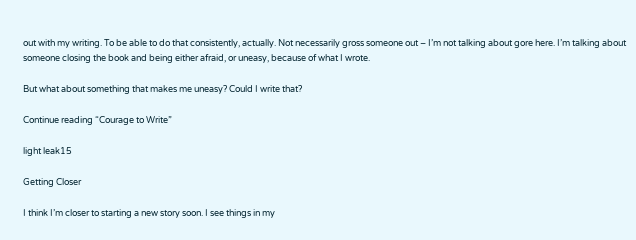out with my writing. To be able to do that consistently, actually. Not necessarily gross someone out – I’m not talking about gore here. I’m talking about someone closing the book and being either afraid, or uneasy, because of what I wrote.

But what about something that makes me uneasy? Could I write that?

Continue reading “Courage to Write”

light leak15

Getting Closer

I think I’m closer to starting a new story soon. I see things in my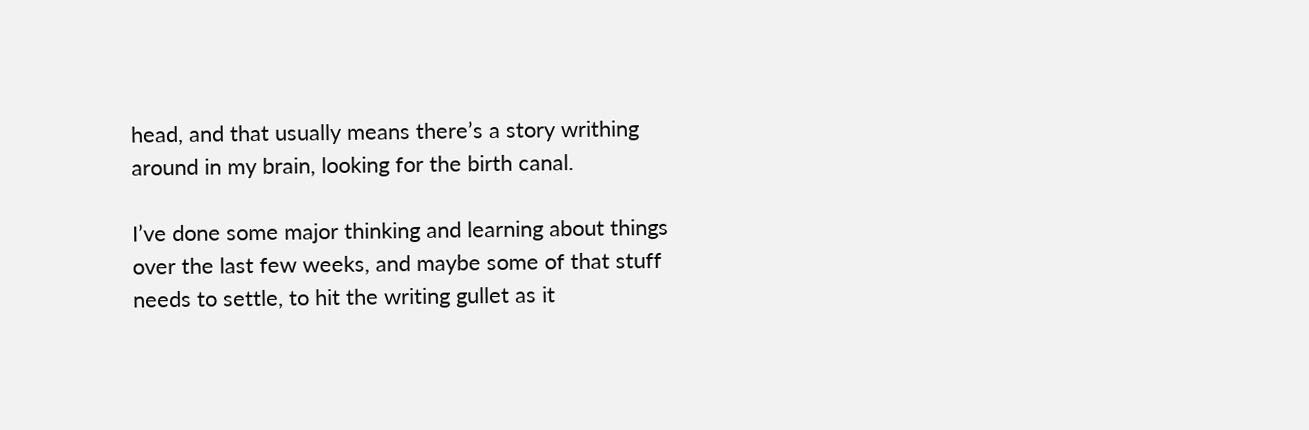head, and that usually means there’s a story writhing around in my brain, looking for the birth canal.

I’ve done some major thinking and learning about things over the last few weeks, and maybe some of that stuff needs to settle, to hit the writing gullet as it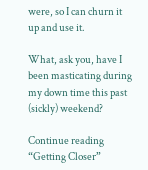were, so I can churn it up and use it.

What, ask you, have I been masticating during my down time this past (sickly) weekend?

Continue reading “Getting Closer”